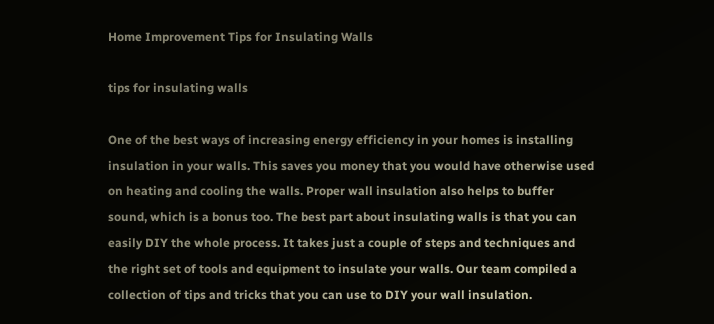Home Improvement Tips for Insulating Walls

tips for insulating walls

One of the best ways of increasing energy efficiency in your homes is installing insulation in your walls. This saves you money that you would have otherwise used on heating and cooling the walls. Proper wall insulation also helps to buffer sound, which is a bonus too. The best part about insulating walls is that you can easily DIY the whole process. It takes just a couple of steps and techniques and the right set of tools and equipment to insulate your walls. Our team compiled a collection of tips and tricks that you can use to DIY your wall insulation.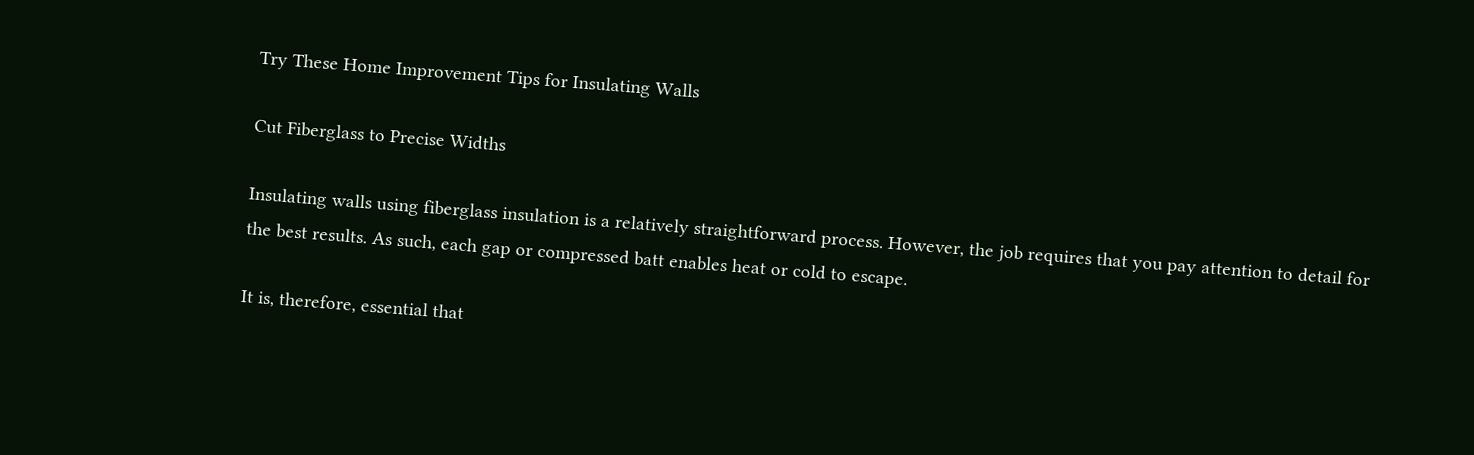Try These Home Improvement Tips for Insulating Walls

Cut Fiberglass to Precise Widths

Insulating walls using fiberglass insulation is a relatively straightforward process. However, the job requires that you pay attention to detail for the best results. As such, each gap or compressed batt enables heat or cold to escape.

It is, therefore, essential that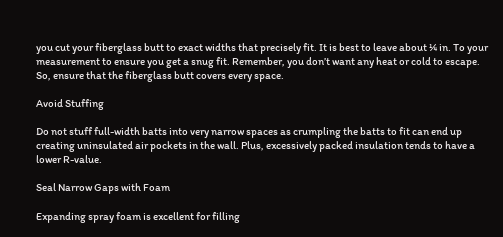you cut your fiberglass butt to exact widths that precisely fit. It is best to leave about ¼ in. To your measurement to ensure you get a snug fit. Remember, you don’t want any heat or cold to escape. So, ensure that the fiberglass butt covers every space.

Avoid Stuffing

Do not stuff full-width batts into very narrow spaces as crumpling the batts to fit can end up creating uninsulated air pockets in the wall. Plus, excessively packed insulation tends to have a lower R-value.

Seal Narrow Gaps with Foam

Expanding spray foam is excellent for filling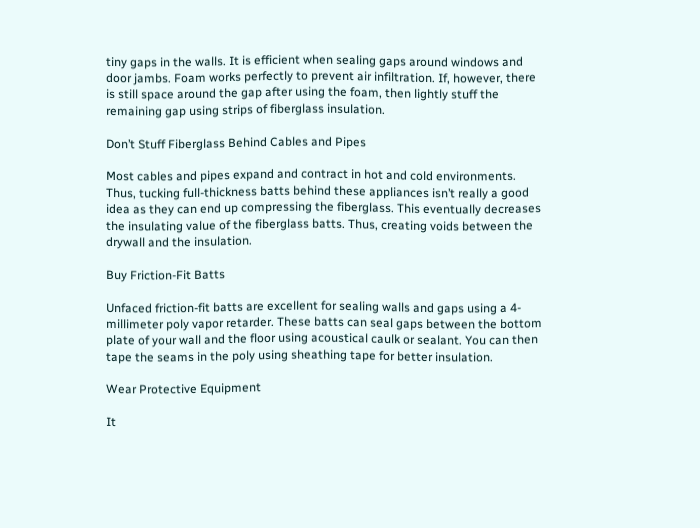tiny gaps in the walls. It is efficient when sealing gaps around windows and door jambs. Foam works perfectly to prevent air infiltration. If, however, there is still space around the gap after using the foam, then lightly stuff the remaining gap using strips of fiberglass insulation.

Don’t Stuff Fiberglass Behind Cables and Pipes

Most cables and pipes expand and contract in hot and cold environments. Thus, tucking full-thickness batts behind these appliances isn’t really a good idea as they can end up compressing the fiberglass. This eventually decreases the insulating value of the fiberglass batts. Thus, creating voids between the drywall and the insulation.

Buy Friction-Fit Batts

Unfaced friction-fit batts are excellent for sealing walls and gaps using a 4-millimeter poly vapor retarder. These batts can seal gaps between the bottom plate of your wall and the floor using acoustical caulk or sealant. You can then tape the seams in the poly using sheathing tape for better insulation.

Wear Protective Equipment

It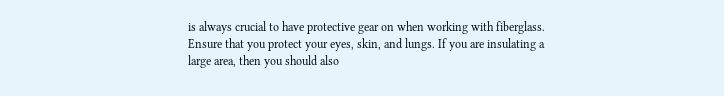is always crucial to have protective gear on when working with fiberglass. Ensure that you protect your eyes, skin, and lungs. If you are insulating a large area, then you should also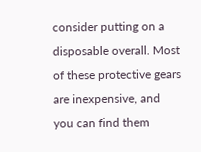consider putting on a disposable overall. Most of these protective gears are inexpensive, and you can find them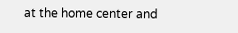at the home center and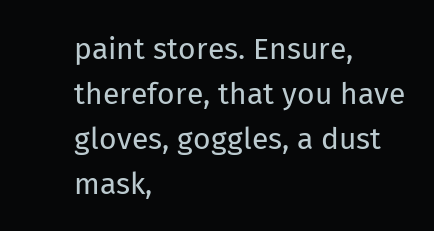paint stores. Ensure, therefore, that you have gloves, goggles, a dust mask,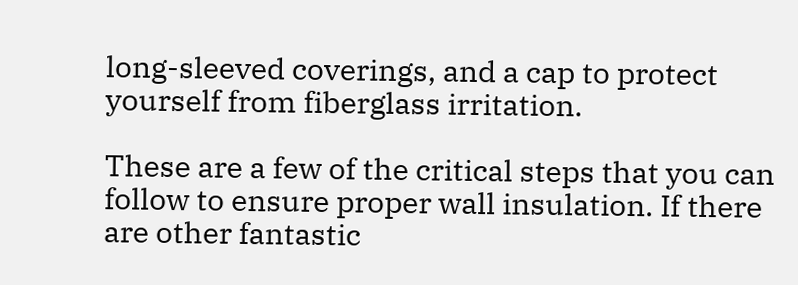long-sleeved coverings, and a cap to protect yourself from fiberglass irritation.

These are a few of the critical steps that you can follow to ensure proper wall insulation. If there are other fantastic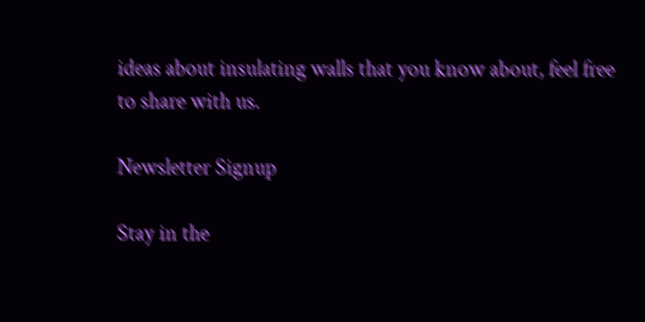ideas about insulating walls that you know about, feel free to share with us.

Newsletter Signup

Stay in the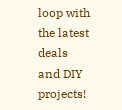loop with the latest deals and DIY projects!